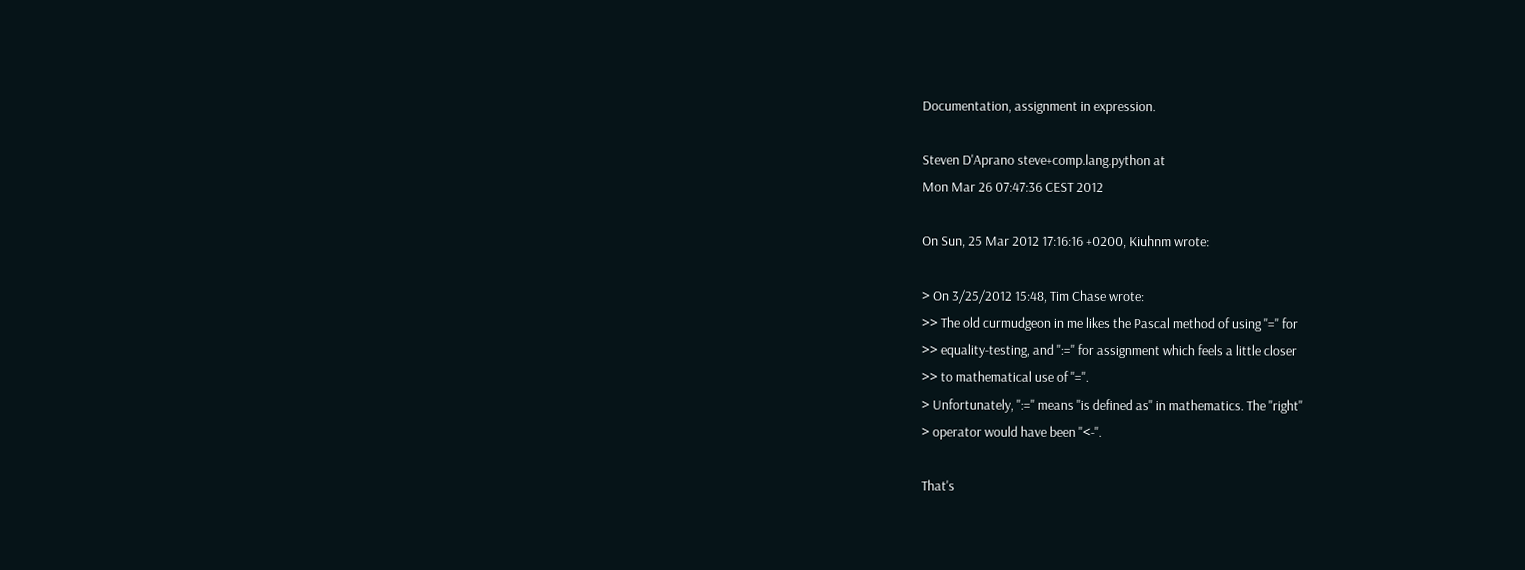Documentation, assignment in expression.

Steven D'Aprano steve+comp.lang.python at
Mon Mar 26 07:47:36 CEST 2012

On Sun, 25 Mar 2012 17:16:16 +0200, Kiuhnm wrote:

> On 3/25/2012 15:48, Tim Chase wrote:
>> The old curmudgeon in me likes the Pascal method of using "=" for
>> equality-testing, and ":=" for assignment which feels a little closer
>> to mathematical use of "=".
> Unfortunately, ":=" means "is defined as" in mathematics. The "right"
> operator would have been "<-".

That's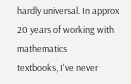hardly universal. In approx 20 years of working with mathematics
textbooks, I've never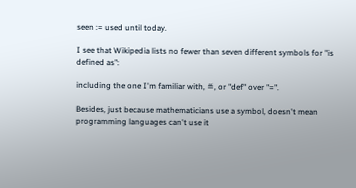seen := used until today.

I see that Wikipedia lists no fewer than seven different symbols for "is
defined as":

including the one I'm familiar with, ≝, or "def" over "=".

Besides, just because mathematicians use a symbol, doesn't mean
programming languages can't use it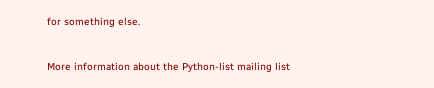for something else.


More information about the Python-list mailing list